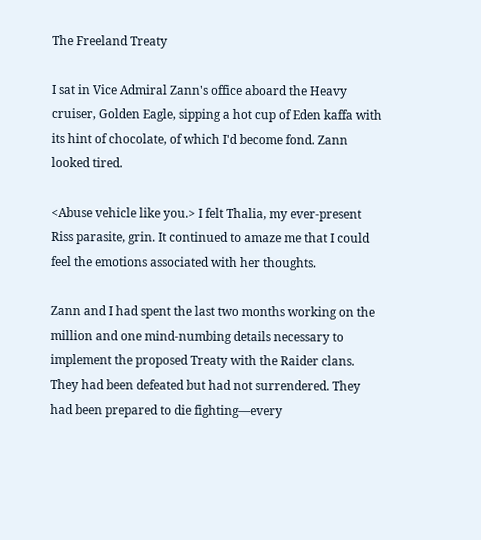The Freeland Treaty

I sat in Vice Admiral Zann's office aboard the Heavy cruiser, Golden Eagle, sipping a hot cup of Eden kaffa with its hint of chocolate, of which I'd become fond. Zann looked tired.

<Abuse vehicle like you.> I felt Thalia, my ever-present Riss parasite, grin. It continued to amaze me that I could feel the emotions associated with her thoughts.

Zann and I had spent the last two months working on the million and one mind-numbing details necessary to implement the proposed Treaty with the Raider clans. They had been defeated but had not surrendered. They had been prepared to die fighting—every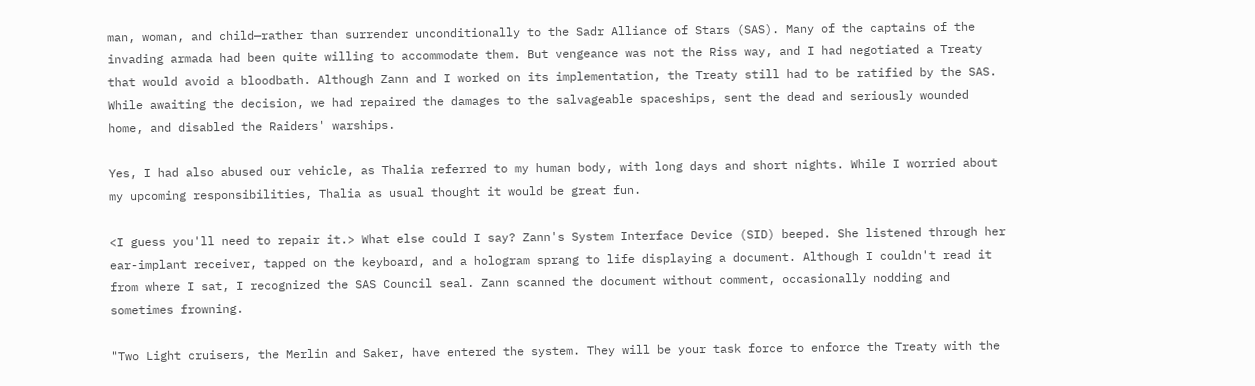man, woman, and child—rather than surrender unconditionally to the Sadr Alliance of Stars (SAS). Many of the captains of the invading armada had been quite willing to accommodate them. But vengeance was not the Riss way, and I had negotiated a Treaty that would avoid a bloodbath. Although Zann and I worked on its implementation, the Treaty still had to be ratified by the SAS. While awaiting the decision, we had repaired the damages to the salvageable spaceships, sent the dead and seriously wounded home, and disabled the Raiders' warships.

Yes, I had also abused our vehicle, as Thalia referred to my human body, with long days and short nights. While I worried about my upcoming responsibilities, Thalia as usual thought it would be great fun.

<I guess you'll need to repair it.> What else could I say? Zann's System Interface Device (SID) beeped. She listened through her ear-implant receiver, tapped on the keyboard, and a hologram sprang to life displaying a document. Although I couldn't read it from where I sat, I recognized the SAS Council seal. Zann scanned the document without comment, occasionally nodding and sometimes frowning.

"Two Light cruisers, the Merlin and Saker, have entered the system. They will be your task force to enforce the Treaty with the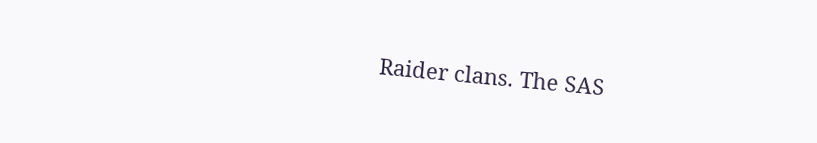Raider clans. The SAS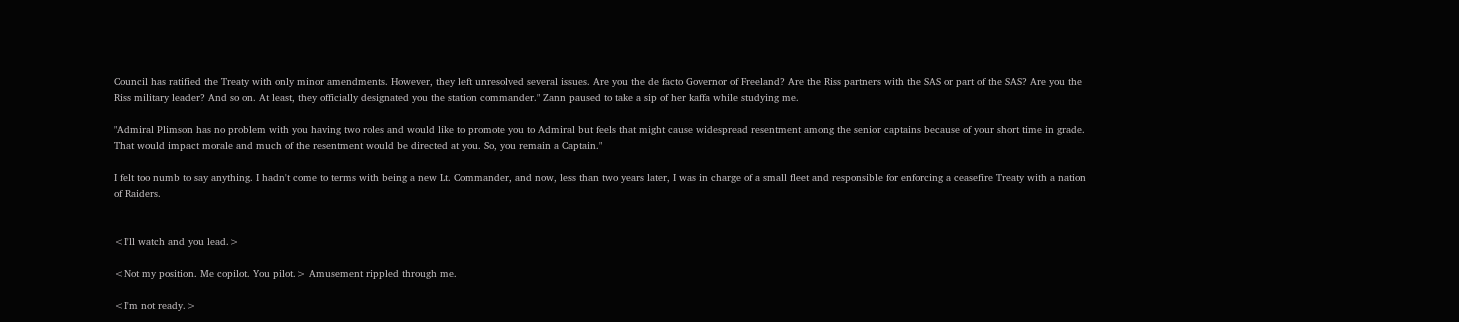Council has ratified the Treaty with only minor amendments. However, they left unresolved several issues. Are you the de facto Governor of Freeland? Are the Riss partners with the SAS or part of the SAS? Are you the Riss military leader? And so on. At least, they officially designated you the station commander." Zann paused to take a sip of her kaffa while studying me.

"Admiral Plimson has no problem with you having two roles and would like to promote you to Admiral but feels that might cause widespread resentment among the senior captains because of your short time in grade. That would impact morale and much of the resentment would be directed at you. So, you remain a Captain."

I felt too numb to say anything. I hadn't come to terms with being a new Lt. Commander, and now, less than two years later, I was in charge of a small fleet and responsible for enforcing a ceasefire Treaty with a nation of Raiders.


<I'll watch and you lead.>

<Not my position. Me copilot. You pilot.> Amusement rippled through me.

<I'm not ready.>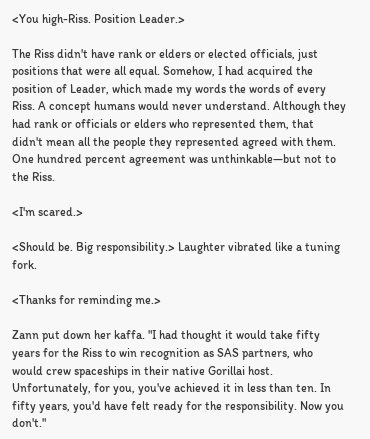<You high-Riss. Position Leader.>

The Riss didn't have rank or elders or elected officials, just positions that were all equal. Somehow, I had acquired the position of Leader, which made my words the words of every Riss. A concept humans would never understand. Although they had rank or officials or elders who represented them, that didn't mean all the people they represented agreed with them. One hundred percent agreement was unthinkable—but not to the Riss.

<I'm scared.>

<Should be. Big responsibility.> Laughter vibrated like a tuning fork.

<Thanks for reminding me.>

Zann put down her kaffa. "I had thought it would take fifty years for the Riss to win recognition as SAS partners, who would crew spaceships in their native Gorillai host. Unfortunately, for you, you've achieved it in less than ten. In fifty years, you'd have felt ready for the responsibility. Now you don't."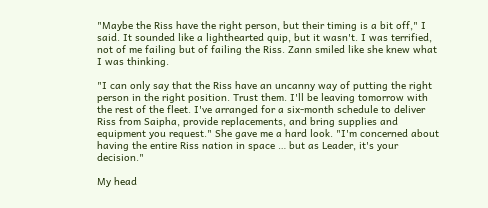"Maybe the Riss have the right person, but their timing is a bit off," I said. It sounded like a lighthearted quip, but it wasn't. I was terrified, not of me failing but of failing the Riss. Zann smiled like she knew what I was thinking.

"I can only say that the Riss have an uncanny way of putting the right person in the right position. Trust them. I'll be leaving tomorrow with the rest of the fleet. I've arranged for a six-month schedule to deliver Riss from Saipha, provide replacements, and bring supplies and equipment you request." She gave me a hard look. "I'm concerned about having the entire Riss nation in space … but as Leader, it's your decision."

My head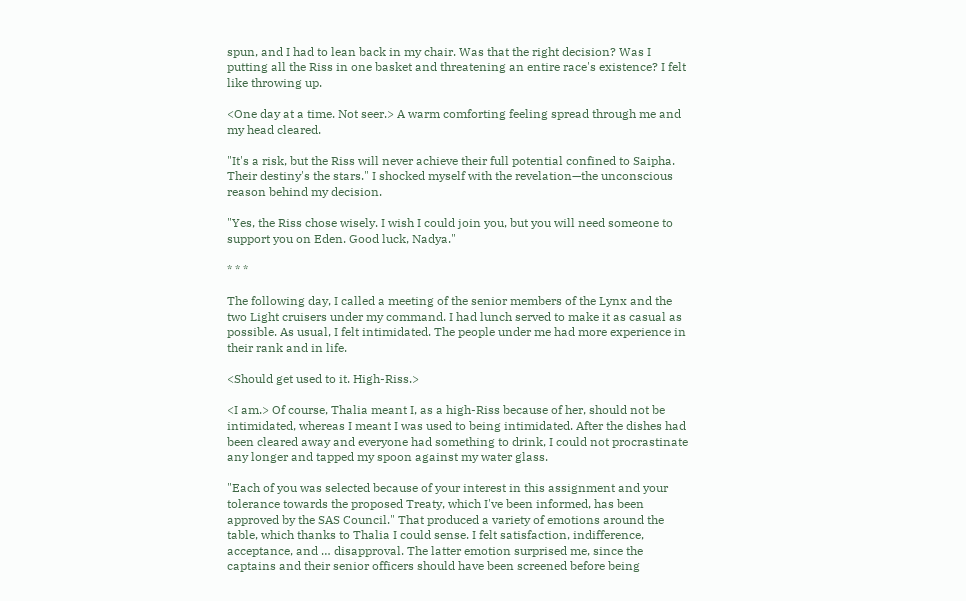spun, and I had to lean back in my chair. Was that the right decision? Was I putting all the Riss in one basket and threatening an entire race's existence? I felt like throwing up.

<One day at a time. Not seer.> A warm comforting feeling spread through me and my head cleared.

"It's a risk, but the Riss will never achieve their full potential confined to Saipha. Their destiny's the stars." I shocked myself with the revelation—the unconscious reason behind my decision.

"Yes, the Riss chose wisely. I wish I could join you, but you will need someone to support you on Eden. Good luck, Nadya."

* * *

The following day, I called a meeting of the senior members of the Lynx and the two Light cruisers under my command. I had lunch served to make it as casual as possible. As usual, I felt intimidated. The people under me had more experience in their rank and in life.

<Should get used to it. High-Riss.>

<I am.> Of course, Thalia meant I, as a high-Riss because of her, should not be intimidated, whereas I meant I was used to being intimidated. After the dishes had been cleared away and everyone had something to drink, I could not procrastinate any longer and tapped my spoon against my water glass.

"Each of you was selected because of your interest in this assignment and your tolerance towards the proposed Treaty, which I've been informed, has been approved by the SAS Council." That produced a variety of emotions around the table, which thanks to Thalia I could sense. I felt satisfaction, indifference, acceptance, and … disapproval. The latter emotion surprised me, since the captains and their senior officers should have been screened before being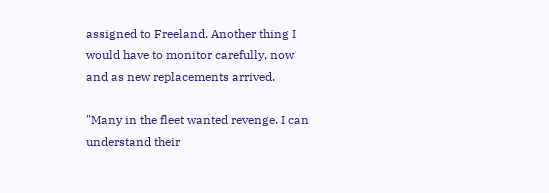assigned to Freeland. Another thing I would have to monitor carefully, now and as new replacements arrived.

"Many in the fleet wanted revenge. I can understand their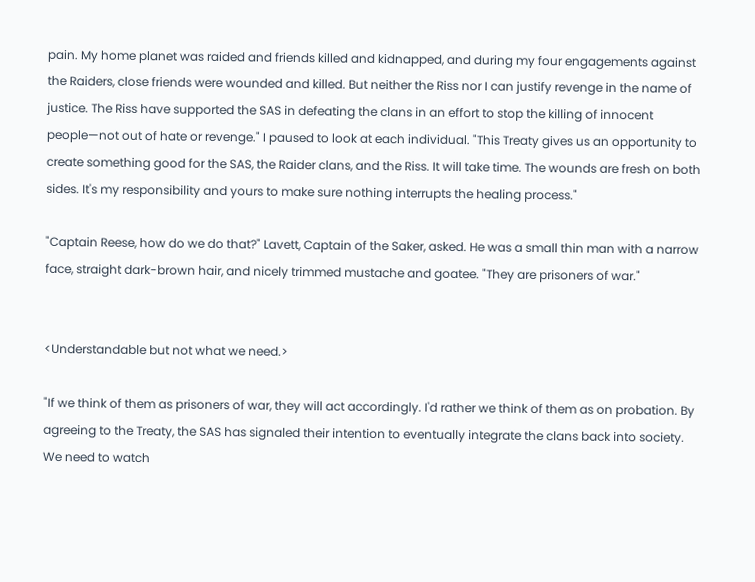pain. My home planet was raided and friends killed and kidnapped, and during my four engagements against the Raiders, close friends were wounded and killed. But neither the Riss nor I can justify revenge in the name of justice. The Riss have supported the SAS in defeating the clans in an effort to stop the killing of innocent people—not out of hate or revenge." I paused to look at each individual. "This Treaty gives us an opportunity to create something good for the SAS, the Raider clans, and the Riss. It will take time. The wounds are fresh on both sides. It's my responsibility and yours to make sure nothing interrupts the healing process."

"Captain Reese, how do we do that?" Lavett, Captain of the Saker, asked. He was a small thin man with a narrow face, straight dark-brown hair, and nicely trimmed mustache and goatee. "They are prisoners of war."


<Understandable but not what we need.>

"If we think of them as prisoners of war, they will act accordingly. I'd rather we think of them as on probation. By agreeing to the Treaty, the SAS has signaled their intention to eventually integrate the clans back into society. We need to watch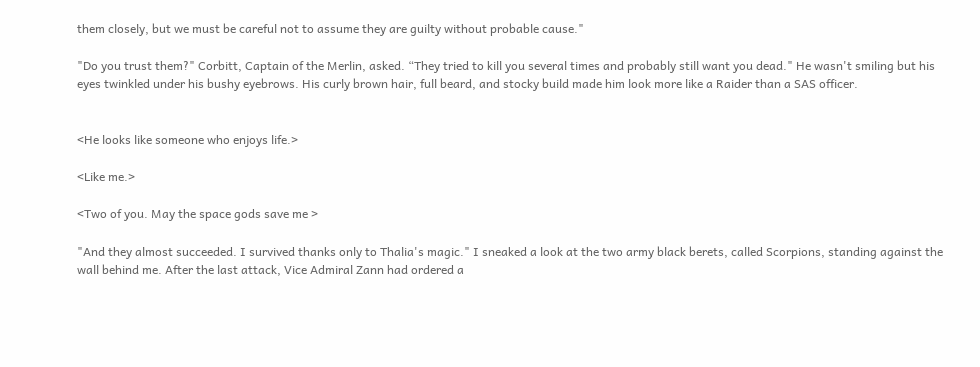them closely, but we must be careful not to assume they are guilty without probable cause."

"Do you trust them?" Corbitt, Captain of the Merlin, asked. “They tried to kill you several times and probably still want you dead." He wasn't smiling but his eyes twinkled under his bushy eyebrows. His curly brown hair, full beard, and stocky build made him look more like a Raider than a SAS officer.


<He looks like someone who enjoys life.>

<Like me.>

<Two of you. May the space gods save me >

"And they almost succeeded. I survived thanks only to Thalia's magic." I sneaked a look at the two army black berets, called Scorpions, standing against the wall behind me. After the last attack, Vice Admiral Zann had ordered a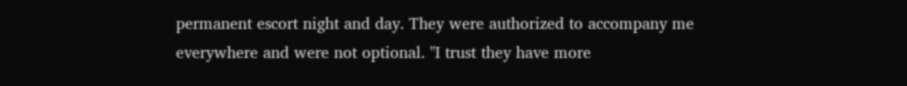permanent escort night and day. They were authorized to accompany me everywhere and were not optional. "I trust they have more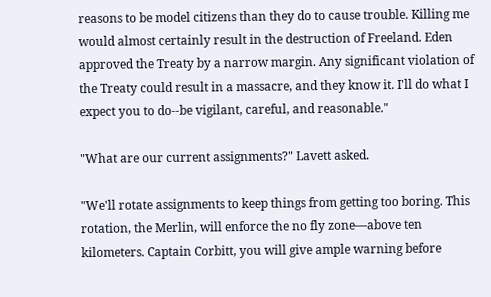reasons to be model citizens than they do to cause trouble. Killing me would almost certainly result in the destruction of Freeland. Eden approved the Treaty by a narrow margin. Any significant violation of the Treaty could result in a massacre, and they know it. I'll do what I expect you to do--be vigilant, careful, and reasonable."

"What are our current assignments?" Lavett asked.

"We'll rotate assignments to keep things from getting too boring. This rotation, the Merlin, will enforce the no fly zone—above ten kilometers. Captain Corbitt, you will give ample warning before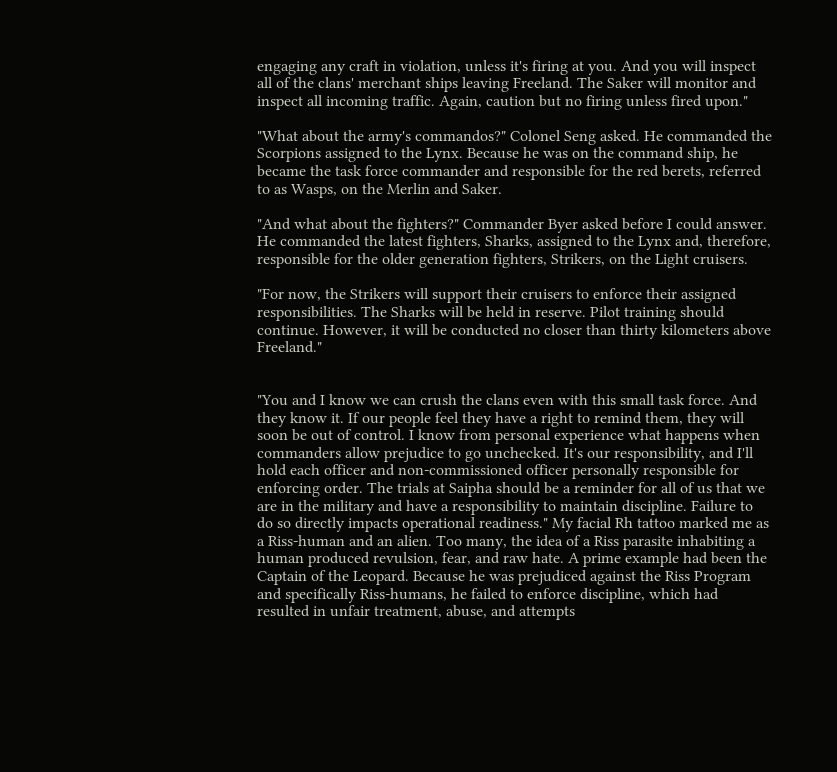engaging any craft in violation, unless it's firing at you. And you will inspect all of the clans' merchant ships leaving Freeland. The Saker will monitor and inspect all incoming traffic. Again, caution but no firing unless fired upon."

"What about the army's commandos?" Colonel Seng asked. He commanded the Scorpions assigned to the Lynx. Because he was on the command ship, he became the task force commander and responsible for the red berets, referred to as Wasps, on the Merlin and Saker.

"And what about the fighters?" Commander Byer asked before I could answer. He commanded the latest fighters, Sharks, assigned to the Lynx and, therefore, responsible for the older generation fighters, Strikers, on the Light cruisers.

"For now, the Strikers will support their cruisers to enforce their assigned responsibilities. The Sharks will be held in reserve. Pilot training should continue. However, it will be conducted no closer than thirty kilometers above Freeland."


"You and I know we can crush the clans even with this small task force. And they know it. If our people feel they have a right to remind them, they will soon be out of control. I know from personal experience what happens when commanders allow prejudice to go unchecked. It's our responsibility, and I'll hold each officer and non-commissioned officer personally responsible for enforcing order. The trials at Saipha should be a reminder for all of us that we are in the military and have a responsibility to maintain discipline. Failure to do so directly impacts operational readiness." My facial Rh tattoo marked me as a Riss-human and an alien. Too many, the idea of a Riss parasite inhabiting a human produced revulsion, fear, and raw hate. A prime example had been the Captain of the Leopard. Because he was prejudiced against the Riss Program and specifically Riss-humans, he failed to enforce discipline, which had resulted in unfair treatment, abuse, and attempts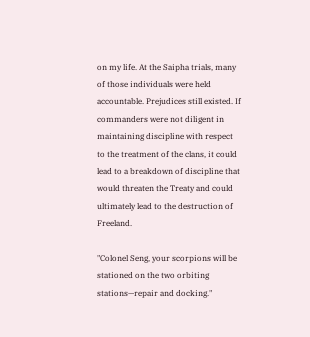on my life. At the Saipha trials, many of those individuals were held accountable. Prejudices still existed. If commanders were not diligent in maintaining discipline with respect to the treatment of the clans, it could lead to a breakdown of discipline that would threaten the Treaty and could ultimately lead to the destruction of Freeland.

"Colonel Seng, your scorpions will be stationed on the two orbiting stations—repair and docking."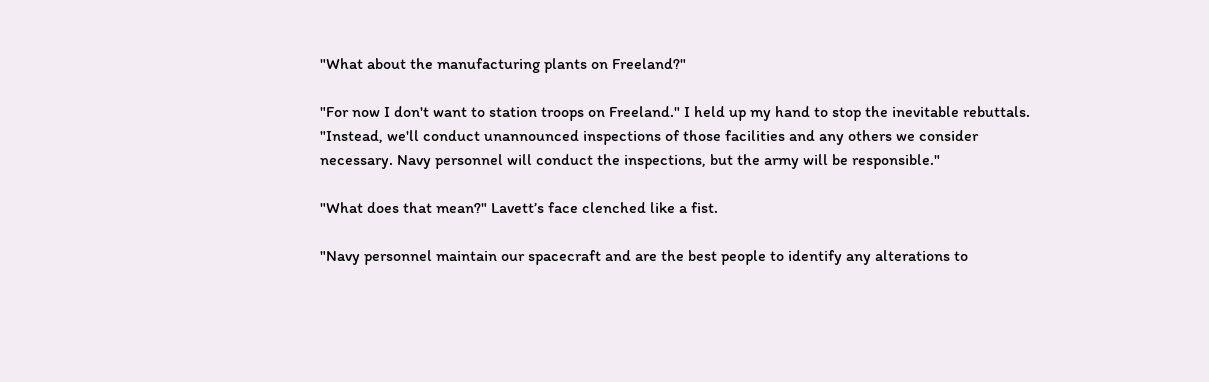"What about the manufacturing plants on Freeland?"

"For now I don't want to station troops on Freeland." I held up my hand to stop the inevitable rebuttals. "Instead, we'll conduct unannounced inspections of those facilities and any others we consider necessary. Navy personnel will conduct the inspections, but the army will be responsible."

"What does that mean?" Lavett’s face clenched like a fist.

"Navy personnel maintain our spacecraft and are the best people to identify any alterations to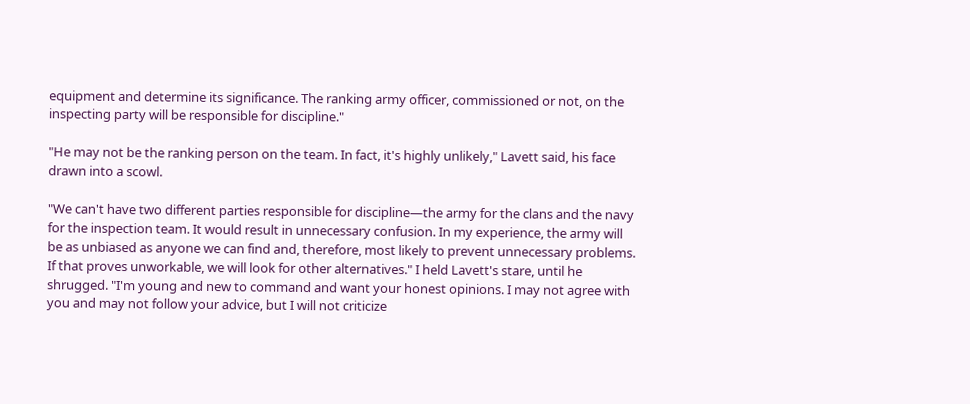equipment and determine its significance. The ranking army officer, commissioned or not, on the inspecting party will be responsible for discipline."

"He may not be the ranking person on the team. In fact, it's highly unlikely," Lavett said, his face drawn into a scowl.

"We can't have two different parties responsible for discipline—the army for the clans and the navy for the inspection team. It would result in unnecessary confusion. In my experience, the army will be as unbiased as anyone we can find and, therefore, most likely to prevent unnecessary problems. If that proves unworkable, we will look for other alternatives." I held Lavett's stare, until he shrugged. "I'm young and new to command and want your honest opinions. I may not agree with you and may not follow your advice, but I will not criticize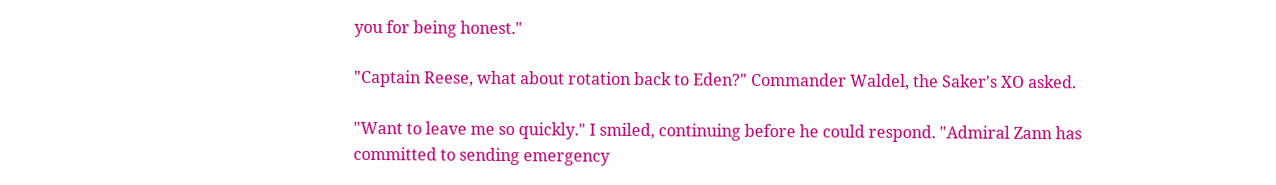you for being honest."

"Captain Reese, what about rotation back to Eden?" Commander Waldel, the Saker's XO asked.

"Want to leave me so quickly." I smiled, continuing before he could respond. "Admiral Zann has committed to sending emergency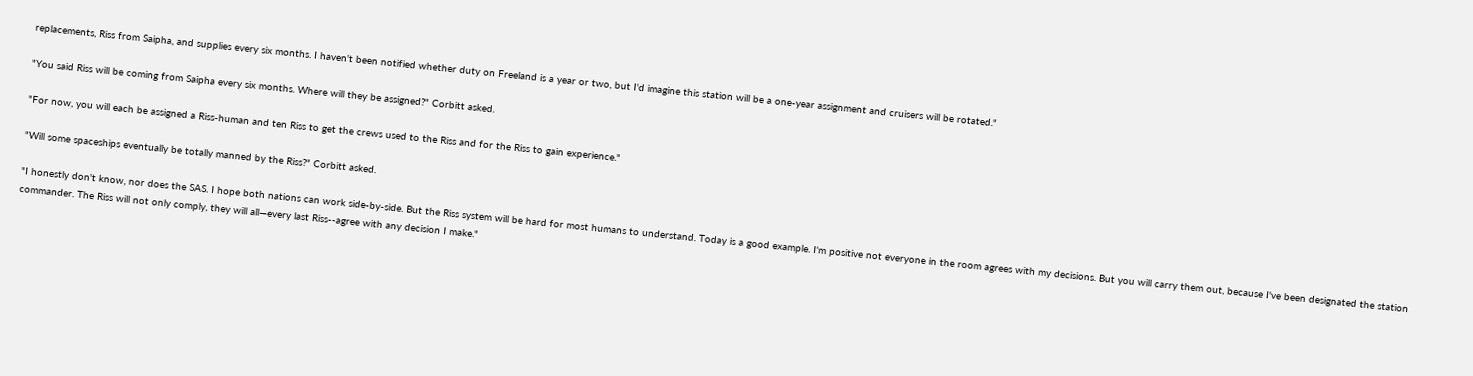replacements, Riss from Saipha, and supplies every six months. I haven't been notified whether duty on Freeland is a year or two, but I'd imagine this station will be a one-year assignment and cruisers will be rotated."

"You said Riss will be coming from Saipha every six months. Where will they be assigned?" Corbitt asked.

"For now, you will each be assigned a Riss-human and ten Riss to get the crews used to the Riss and for the Riss to gain experience."

"Will some spaceships eventually be totally manned by the Riss?" Corbitt asked.

"I honestly don't know, nor does the SAS. I hope both nations can work side-by-side. But the Riss system will be hard for most humans to understand. Today is a good example. I'm positive not everyone in the room agrees with my decisions. But you will carry them out, because I've been designated the station commander. The Riss will not only comply, they will all—every last Riss--agree with any decision I make."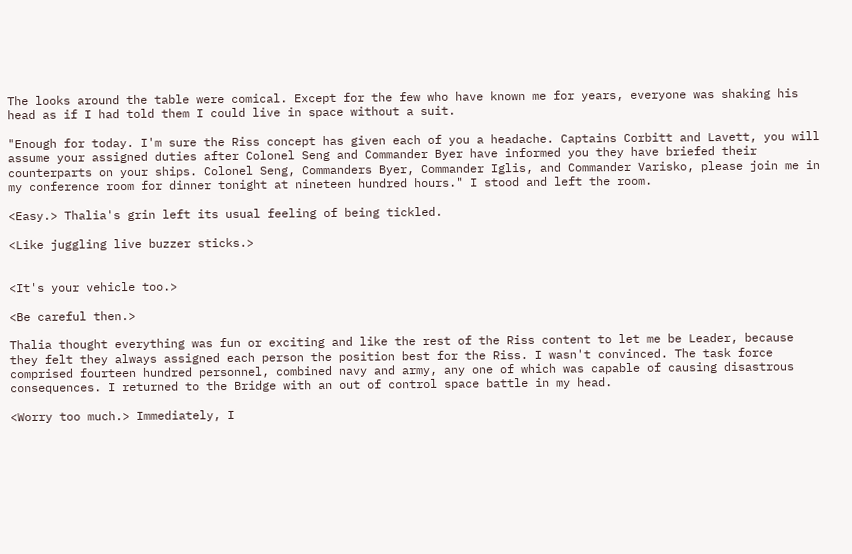The looks around the table were comical. Except for the few who have known me for years, everyone was shaking his head as if I had told them I could live in space without a suit.

"Enough for today. I'm sure the Riss concept has given each of you a headache. Captains Corbitt and Lavett, you will assume your assigned duties after Colonel Seng and Commander Byer have informed you they have briefed their counterparts on your ships. Colonel Seng, Commanders Byer, Commander Iglis, and Commander Varisko, please join me in my conference room for dinner tonight at nineteen hundred hours." I stood and left the room.

<Easy.> Thalia's grin left its usual feeling of being tickled.

<Like juggling live buzzer sticks.>


<It's your vehicle too.>

<Be careful then.>

Thalia thought everything was fun or exciting and like the rest of the Riss content to let me be Leader, because they felt they always assigned each person the position best for the Riss. I wasn't convinced. The task force comprised fourteen hundred personnel, combined navy and army, any one of which was capable of causing disastrous consequences. I returned to the Bridge with an out of control space battle in my head.

<Worry too much.> Immediately, I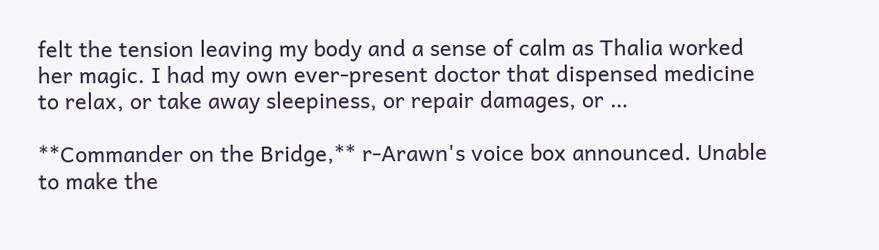felt the tension leaving my body and a sense of calm as Thalia worked her magic. I had my own ever-present doctor that dispensed medicine to relax, or take away sleepiness, or repair damages, or …

**Commander on the Bridge,** r-Arawn's voice box announced. Unable to make the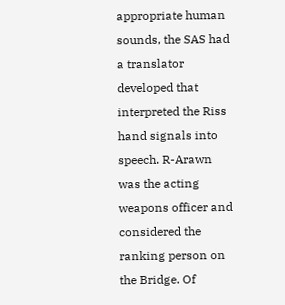appropriate human sounds, the SAS had a translator developed that interpreted the Riss hand signals into speech. R-Arawn was the acting weapons officer and considered the ranking person on the Bridge. Of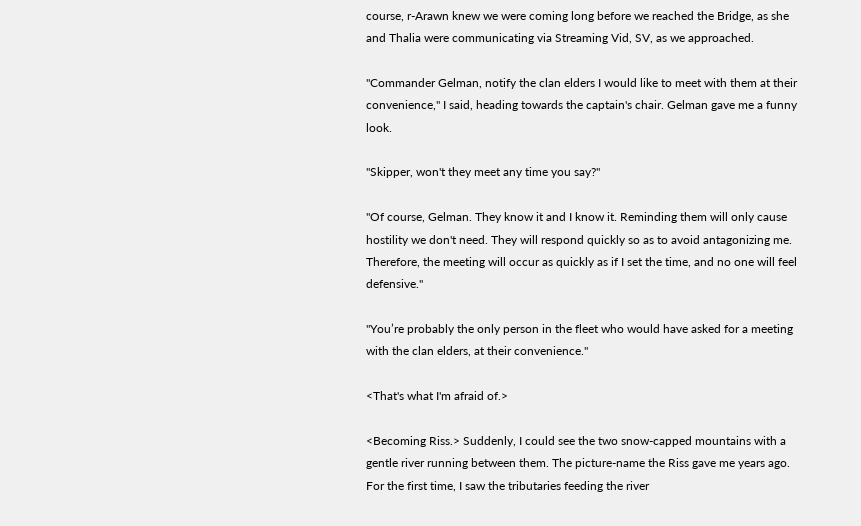course, r-Arawn knew we were coming long before we reached the Bridge, as she and Thalia were communicating via Streaming Vid, SV, as we approached.

"Commander Gelman, notify the clan elders I would like to meet with them at their convenience," I said, heading towards the captain's chair. Gelman gave me a funny look.

"Skipper, won't they meet any time you say?"

"Of course, Gelman. They know it and I know it. Reminding them will only cause hostility we don't need. They will respond quickly so as to avoid antagonizing me. Therefore, the meeting will occur as quickly as if I set the time, and no one will feel defensive."

"You’re probably the only person in the fleet who would have asked for a meeting with the clan elders, at their convenience."

<That's what I'm afraid of.>

<Becoming Riss.> Suddenly, I could see the two snow-capped mountains with a gentle river running between them. The picture-name the Riss gave me years ago. For the first time, I saw the tributaries feeding the river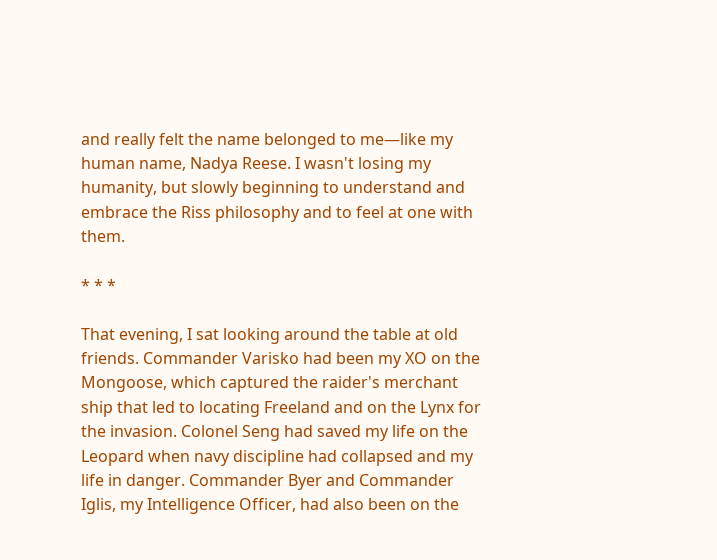and really felt the name belonged to me—like my human name, Nadya Reese. I wasn't losing my humanity, but slowly beginning to understand and embrace the Riss philosophy and to feel at one with them.

* * *

That evening, I sat looking around the table at old friends. Commander Varisko had been my XO on the Mongoose, which captured the raider's merchant ship that led to locating Freeland and on the Lynx for the invasion. Colonel Seng had saved my life on the Leopard when navy discipline had collapsed and my life in danger. Commander Byer and Commander Iglis, my Intelligence Officer, had also been on the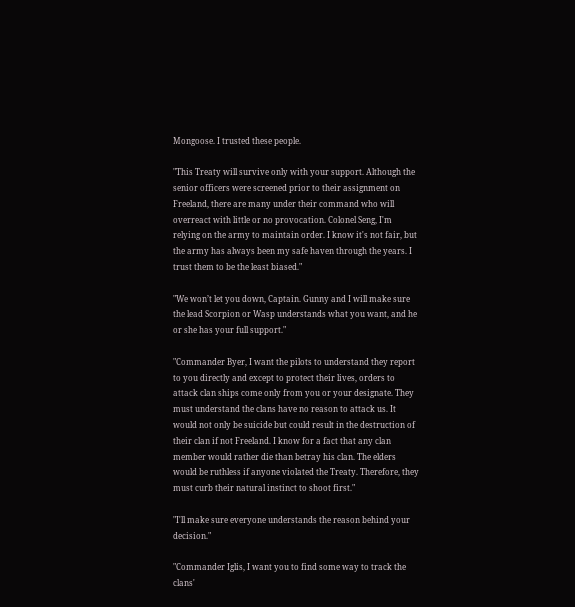Mongoose. I trusted these people.

"This Treaty will survive only with your support. Although the senior officers were screened prior to their assignment on Freeland, there are many under their command who will overreact with little or no provocation. Colonel Seng, I'm relying on the army to maintain order. I know it's not fair, but the army has always been my safe haven through the years. I trust them to be the least biased."

"We won’t let you down, Captain. Gunny and I will make sure the lead Scorpion or Wasp understands what you want, and he or she has your full support."

"Commander Byer, I want the pilots to understand they report to you directly and except to protect their lives, orders to attack clan ships come only from you or your designate. They must understand the clans have no reason to attack us. It would not only be suicide but could result in the destruction of their clan if not Freeland. I know for a fact that any clan member would rather die than betray his clan. The elders would be ruthless if anyone violated the Treaty. Therefore, they must curb their natural instinct to shoot first."

"I'll make sure everyone understands the reason behind your decision."

"Commander Iglis, I want you to find some way to track the clans'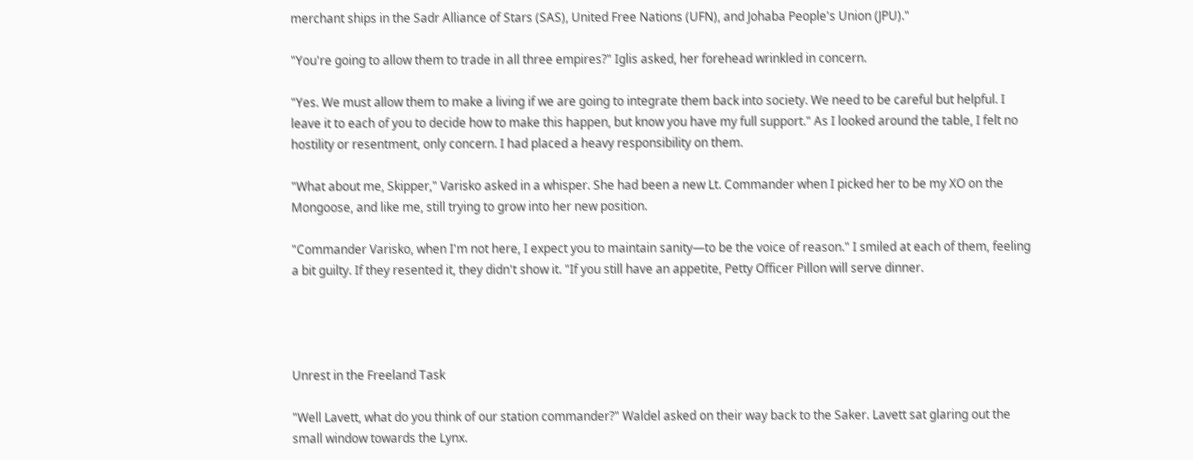merchant ships in the Sadr Alliance of Stars (SAS), United Free Nations (UFN), and Johaba People's Union (JPU)."

"You're going to allow them to trade in all three empires?" Iglis asked, her forehead wrinkled in concern.

"Yes. We must allow them to make a living if we are going to integrate them back into society. We need to be careful but helpful. I leave it to each of you to decide how to make this happen, but know you have my full support." As I looked around the table, I felt no hostility or resentment, only concern. I had placed a heavy responsibility on them.

"What about me, Skipper," Varisko asked in a whisper. She had been a new Lt. Commander when I picked her to be my XO on the Mongoose, and like me, still trying to grow into her new position.

"Commander Varisko, when I'm not here, I expect you to maintain sanity—to be the voice of reason." I smiled at each of them, feeling a bit guilty. If they resented it, they didn't show it. "If you still have an appetite, Petty Officer Pillon will serve dinner.




Unrest in the Freeland Task

"Well Lavett, what do you think of our station commander?" Waldel asked on their way back to the Saker. Lavett sat glaring out the small window towards the Lynx.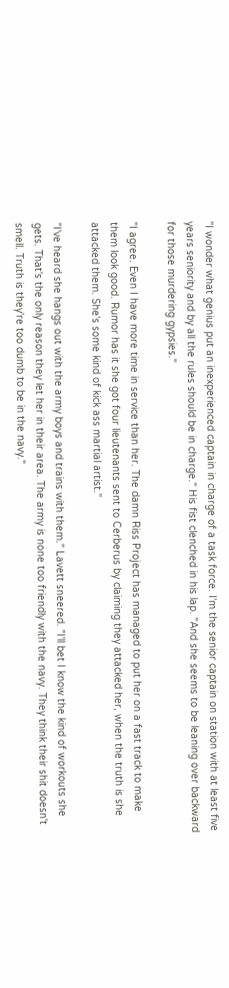"I wonder what genius put an inexperienced captain in charge of a task force. I'm the senior captain on station with at least five years seniority and by all the rules should be in charge." His fist clenched in his lap. "And she seems to be leaning over backward for those murdering gypsies."

"I agree. Even I have more time in service than her. The damn Riss Project has managed to put her on a fast track to make them look good. Rumor has it she got four lieutenants sent to Cerberus by claiming they attacked her, when the truth is she attacked them. She's some kind of kick ass martial artist."

"I've heard she hangs out with the army boys and trains with them." Lavett sneered. "I'll bet I know the kind of workouts she gets. That's the only reason they let her in their area. The army is none too friendly with the navy. They think their shit doesn't smell. Truth is they're too dumb to be in the navy."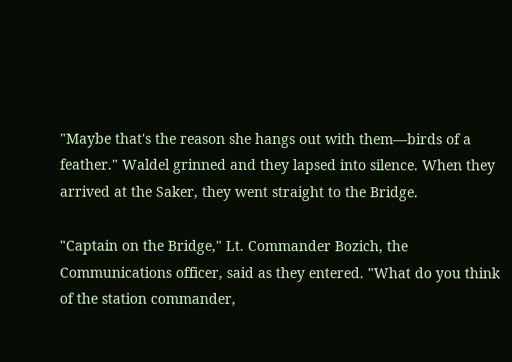"Maybe that's the reason she hangs out with them—birds of a feather." Waldel grinned and they lapsed into silence. When they arrived at the Saker, they went straight to the Bridge.

"Captain on the Bridge," Lt. Commander Bozich, the Communications officer, said as they entered. "What do you think of the station commander,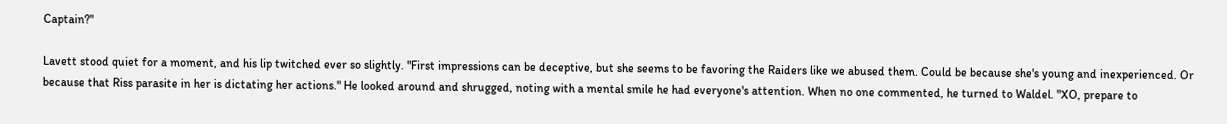Captain?"

Lavett stood quiet for a moment, and his lip twitched ever so slightly. "First impressions can be deceptive, but she seems to be favoring the Raiders like we abused them. Could be because she's young and inexperienced. Or because that Riss parasite in her is dictating her actions." He looked around and shrugged, noting with a mental smile he had everyone's attention. When no one commented, he turned to Waldel. "XO, prepare to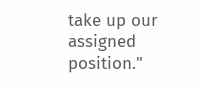take up our assigned position."